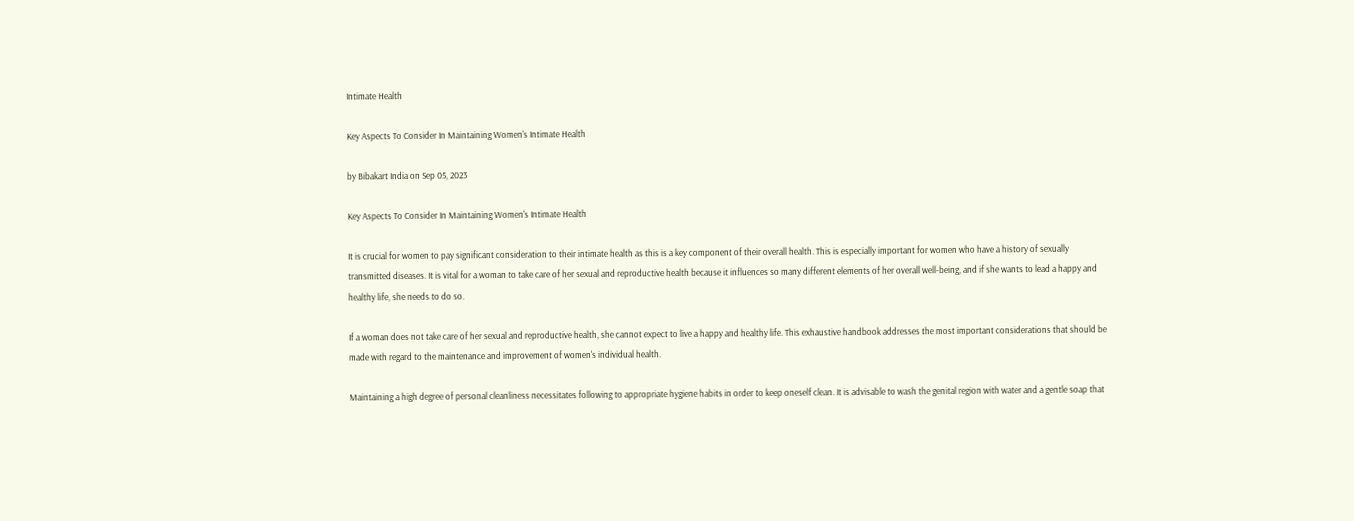Intimate Health

Key Aspects To Consider In Maintaining Women's Intimate Health

by Bibakart India on Sep 05, 2023

Key Aspects To Consider In Maintaining Women's Intimate Health

It is crucial for women to pay significant consideration to their intimate health as this is a key component of their overall health. This is especially important for women who have a history of sexually transmitted diseases. It is vital for a woman to take care of her sexual and reproductive health because it influences so many different elements of her overall well-being, and if she wants to lead a happy and healthy life, she needs to do so.

If a woman does not take care of her sexual and reproductive health, she cannot expect to live a happy and healthy life. This exhaustive handbook addresses the most important considerations that should be made with regard to the maintenance and improvement of women's individual health.

Maintaining a high degree of personal cleanliness necessitates following to appropriate hygiene habits in order to keep oneself clean. It is advisable to wash the genital region with water and a gentle soap that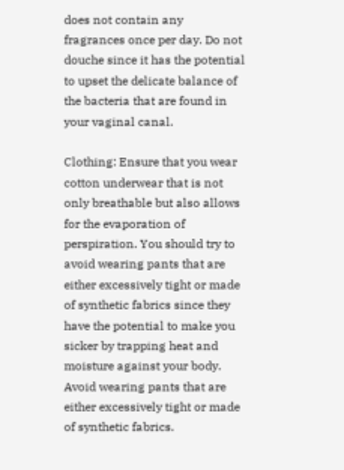does not contain any fragrances once per day. Do not douche since it has the potential to upset the delicate balance of the bacteria that are found in your vaginal canal.

Clothing: Ensure that you wear cotton underwear that is not only breathable but also allows for the evaporation of perspiration. You should try to avoid wearing pants that are either excessively tight or made of synthetic fabrics since they have the potential to make you sicker by trapping heat and moisture against your body. Avoid wearing pants that are either excessively tight or made of synthetic fabrics.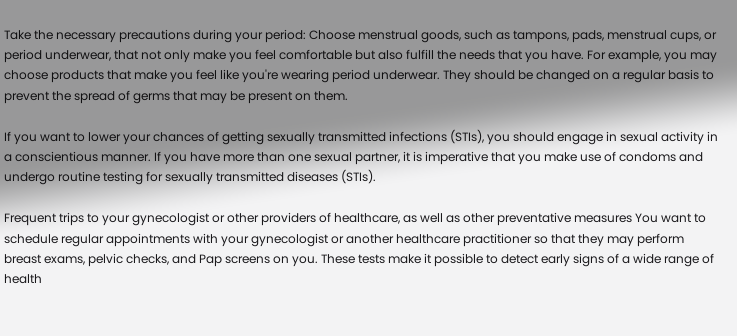Take the necessary precautions during your period: Choose menstrual goods, such as tampons, pads, menstrual cups, or period underwear, that not only make you feel comfortable but also fulfill the needs that you have. For example, you may choose products that make you feel like you're wearing period underwear. They should be changed on a regular basis to prevent the spread of germs that may be present on them.

If you want to lower your chances of getting sexually transmitted infections (STIs), you should engage in sexual activity in a conscientious manner. If you have more than one sexual partner, it is imperative that you make use of condoms and undergo routine testing for sexually transmitted diseases (STIs).

Frequent trips to your gynecologist or other providers of healthcare, as well as other preventative measures You want to schedule regular appointments with your gynecologist or another healthcare practitioner so that they may perform breast exams, pelvic checks, and Pap screens on you. These tests make it possible to detect early signs of a wide range of health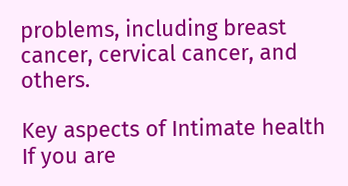problems, including breast cancer, cervical cancer, and others.

Key aspects of Intimate health
If you are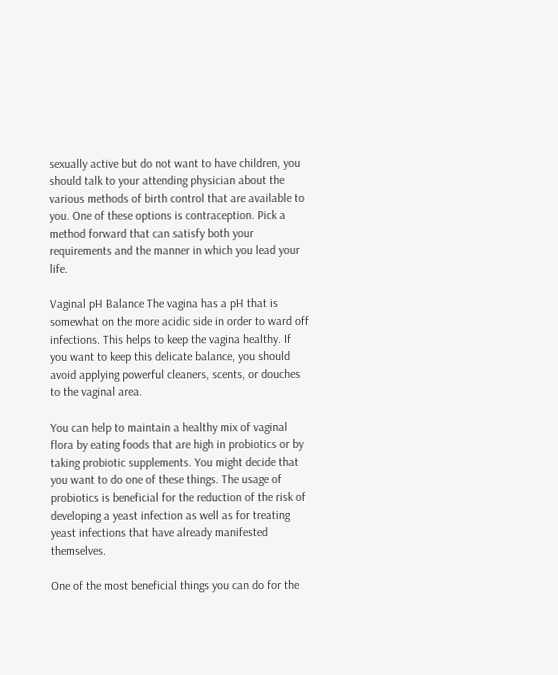sexually active but do not want to have children, you should talk to your attending physician about the various methods of birth control that are available to you. One of these options is contraception. Pick a method forward that can satisfy both your requirements and the manner in which you lead your life.

Vaginal pH Balance The vagina has a pH that is somewhat on the more acidic side in order to ward off infections. This helps to keep the vagina healthy. If you want to keep this delicate balance, you should avoid applying powerful cleaners, scents, or douches to the vaginal area.

You can help to maintain a healthy mix of vaginal flora by eating foods that are high in probiotics or by taking probiotic supplements. You might decide that you want to do one of these things. The usage of probiotics is beneficial for the reduction of the risk of developing a yeast infection as well as for treating yeast infections that have already manifested themselves.

One of the most beneficial things you can do for the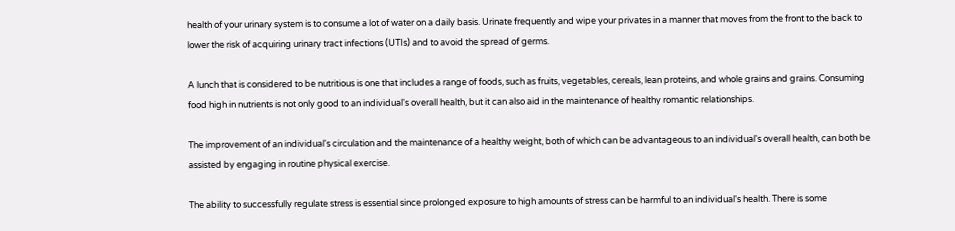health of your urinary system is to consume a lot of water on a daily basis. Urinate frequently and wipe your privates in a manner that moves from the front to the back to lower the risk of acquiring urinary tract infections (UTIs) and to avoid the spread of germs.

A lunch that is considered to be nutritious is one that includes a range of foods, such as fruits, vegetables, cereals, lean proteins, and whole grains and grains. Consuming food high in nutrients is not only good to an individual's overall health, but it can also aid in the maintenance of healthy romantic relationships.

The improvement of an individual's circulation and the maintenance of a healthy weight, both of which can be advantageous to an individual's overall health, can both be assisted by engaging in routine physical exercise.

The ability to successfully regulate stress is essential since prolonged exposure to high amounts of stress can be harmful to an individual's health. There is some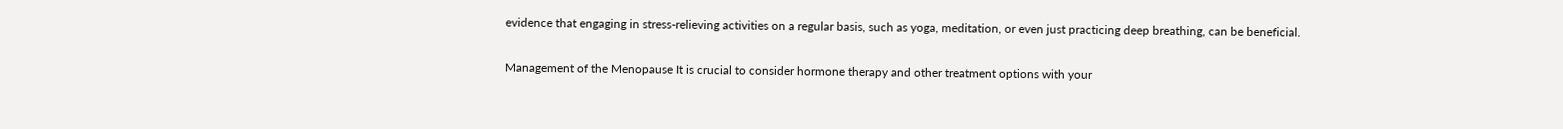evidence that engaging in stress-relieving activities on a regular basis, such as yoga, meditation, or even just practicing deep breathing, can be beneficial.

Management of the Menopause It is crucial to consider hormone therapy and other treatment options with your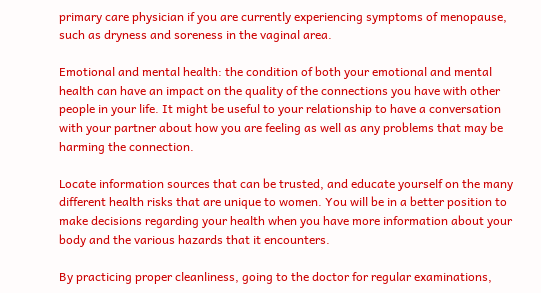primary care physician if you are currently experiencing symptoms of menopause, such as dryness and soreness in the vaginal area.

Emotional and mental health: the condition of both your emotional and mental health can have an impact on the quality of the connections you have with other people in your life. It might be useful to your relationship to have a conversation with your partner about how you are feeling as well as any problems that may be harming the connection.

Locate information sources that can be trusted, and educate yourself on the many different health risks that are unique to women. You will be in a better position to make decisions regarding your health when you have more information about your body and the various hazards that it encounters.

By practicing proper cleanliness, going to the doctor for regular examinations,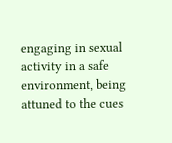engaging in sexual activity in a safe environment, being attuned to the cues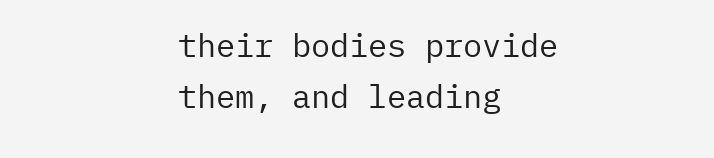their bodies provide them, and leading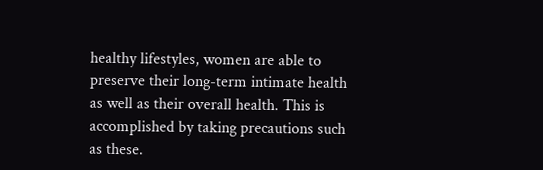healthy lifestyles, women are able to preserve their long-term intimate health as well as their overall health. This is accomplished by taking precautions such as these.